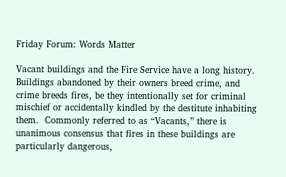Friday Forum: Words Matter

Vacant buildings and the Fire Service have a long history.  Buildings abandoned by their owners breed crime, and crime breeds fires, be they intentionally set for criminal mischief or accidentally kindled by the destitute inhabiting them.  Commonly referred to as “Vacants,” there is unanimous consensus that fires in these buildings are particularly dangerous,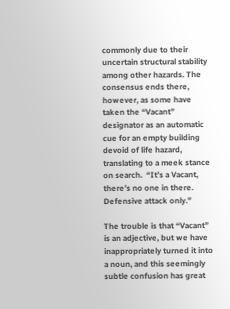commonly due to their uncertain structural stability among other hazards. The consensus ends there, however, as some have taken the “Vacant” designator as an automatic cue for an empty building devoid of life hazard, translating to a meek stance on search.  “It’s a Vacant, there’s no one in there.  Defensive attack only.”

The trouble is that “Vacant” is an adjective, but we have inappropriately turned it into a noun, and this seemingly subtle confusion has great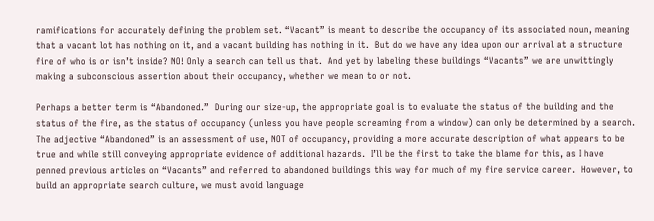ramifications for accurately defining the problem set. “Vacant” is meant to describe the occupancy of its associated noun, meaning that a vacant lot has nothing on it, and a vacant building has nothing in it.  But do we have any idea upon our arrival at a structure fire of who is or isn’t inside? NO! Only a search can tell us that.  And yet by labeling these buildings “Vacants” we are unwittingly making a subconscious assertion about their occupancy, whether we mean to or not.

Perhaps a better term is “Abandoned.”  During our size-up, the appropriate goal is to evaluate the status of the building and the status of the fire, as the status of occupancy (unless you have people screaming from a window) can only be determined by a search. The adjective “Abandoned” is an assessment of use, NOT of occupancy, providing a more accurate description of what appears to be true and while still conveying appropriate evidence of additional hazards.  I’ll be the first to take the blame for this, as I have penned previous articles on “Vacants” and referred to abandoned buildings this way for much of my fire service career.  However, to build an appropriate search culture, we must avoid language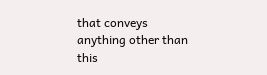that conveys anything other than this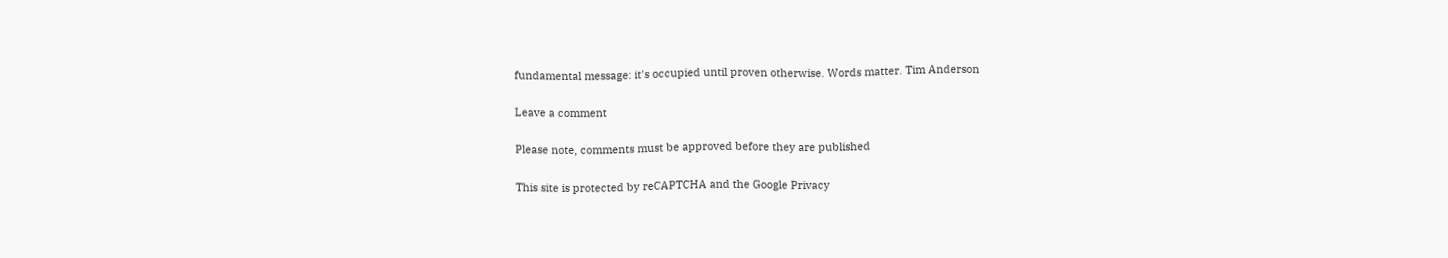fundamental message: it's occupied until proven otherwise. Words matter. Tim Anderson

Leave a comment

Please note, comments must be approved before they are published

This site is protected by reCAPTCHA and the Google Privacy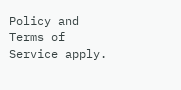Policy and Terms of Service apply.